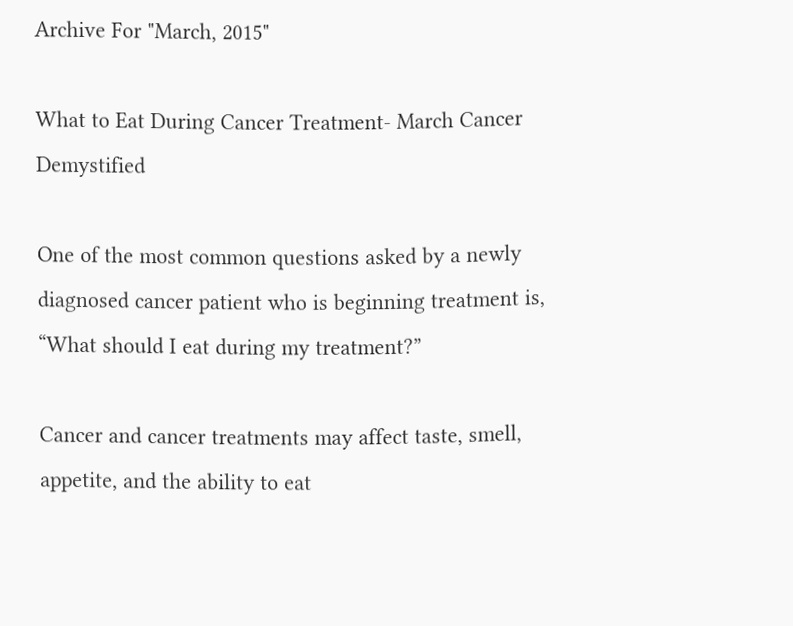Archive For "March, 2015"

What to Eat During Cancer Treatment- March Cancer Demystified

One of the most common questions asked by a newly diagnosed cancer patient who is beginning treatment is, “What should I eat during my treatment?”

Cancer and cancer treatments may affect taste, smell, appetite, and the ability to eat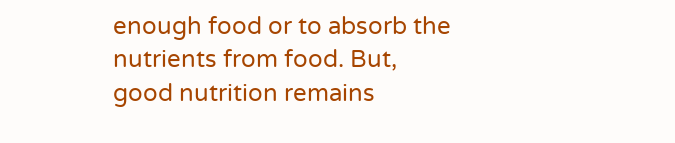enough food or to absorb the nutrients from food. But, good nutrition remains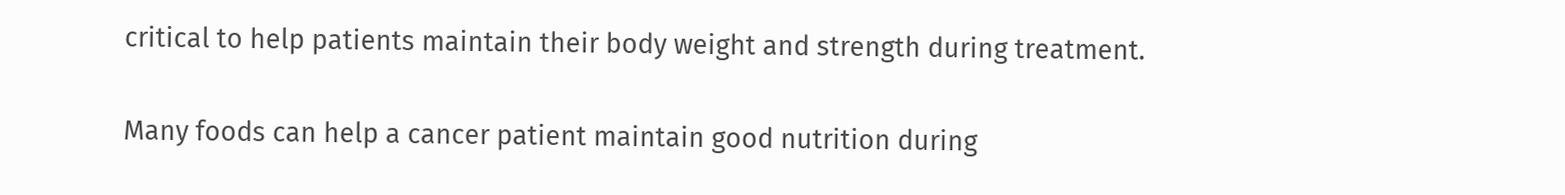critical to help patients maintain their body weight and strength during treatment.

Many foods can help a cancer patient maintain good nutrition during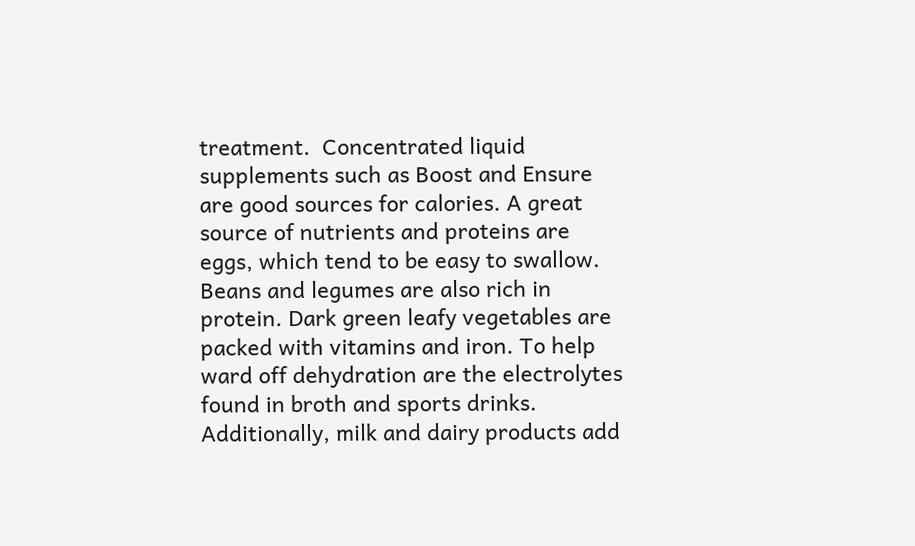treatment.  Concentrated liquid supplements such as Boost and Ensure are good sources for calories. A great source of nutrients and proteins are eggs, which tend to be easy to swallow. Beans and legumes are also rich in protein. Dark green leafy vegetables are packed with vitamins and iron. To help ward off dehydration are the electrolytes found in broth and sports drinks.  Additionally, milk and dairy products add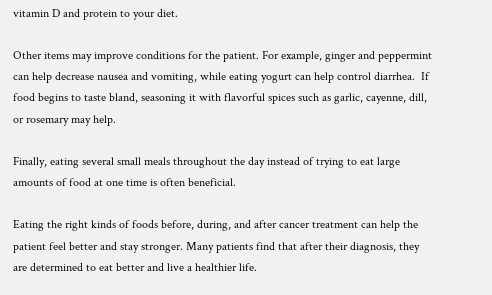vitamin D and protein to your diet.

Other items may improve conditions for the patient. For example, ginger and peppermint can help decrease nausea and vomiting, while eating yogurt can help control diarrhea.  If food begins to taste bland, seasoning it with flavorful spices such as garlic, cayenne, dill, or rosemary may help.

Finally, eating several small meals throughout the day instead of trying to eat large amounts of food at one time is often beneficial.

Eating the right kinds of foods before, during, and after cancer treatment can help the patient feel better and stay stronger. Many patients find that after their diagnosis, they are determined to eat better and live a healthier life.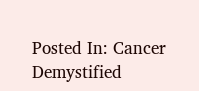Posted In: Cancer Demystified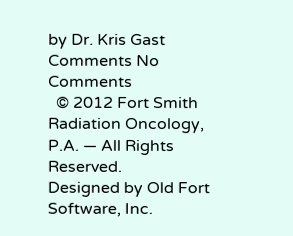by Dr. Kris Gast
Comments No Comments
  © 2012 Fort Smith Radiation Oncology, P.A. — All Rights Reserved.
Designed by Old Fort Software, Inc.